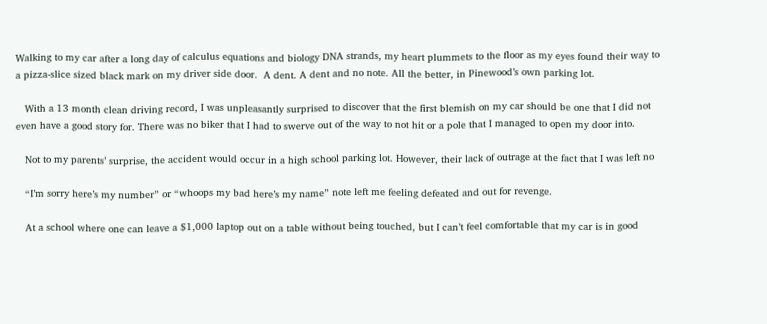Walking to my car after a long day of calculus equations and biology DNA strands, my heart plummets to the floor as my eyes found their way to a pizza-slice sized black mark on my driver side door.  A dent. A dent and no note. All the better, in Pinewood’s own parking lot.

   With a 13 month clean driving record, I was unpleasantly surprised to discover that the first blemish on my car should be one that I did not even have a good story for. There was no biker that I had to swerve out of the way to not hit or a pole that I managed to open my door into.

   Not to my parents’ surprise, the accident would occur in a high school parking lot. However, their lack of outrage at the fact that I was left no

   “I’m sorry here’s my number” or “whoops my bad here’s my name” note left me feeling defeated and out for revenge.

   At a school where one can leave a $1,000 laptop out on a table without being touched, but I can’t feel comfortable that my car is in good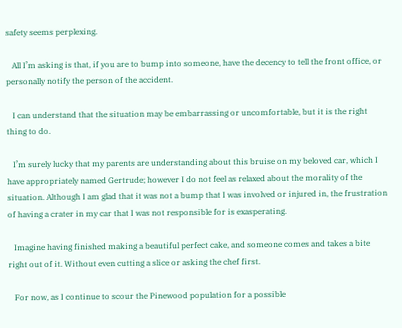safety seems perplexing.

   All I’m asking is that, if you are to bump into someone, have the decency to tell the front office, or personally notify the person of the accident.

   I can understand that the situation may be embarrassing or uncomfortable, but it is the right thing to do.

   I’m surely lucky that my parents are understanding about this bruise on my beloved car, which I have appropriately named Gertrude; however I do not feel as relaxed about the morality of the situation. Although I am glad that it was not a bump that I was involved or injured in, the frustration of having a crater in my car that I was not responsible for is exasperating.

   Imagine having finished making a beautiful perfect cake, and someone comes and takes a bite right out of it. Without even cutting a slice or asking the chef first.

   For now, as I continue to scour the Pinewood population for a possible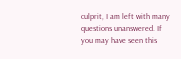culprit, I am left with many questions unanswered. If you may have seen this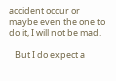accident occur or maybe even the one to do it, I will not be mad.

   But I do expect a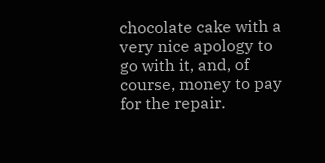chocolate cake with a very nice apology to go with it, and, of course, money to pay for the repair.